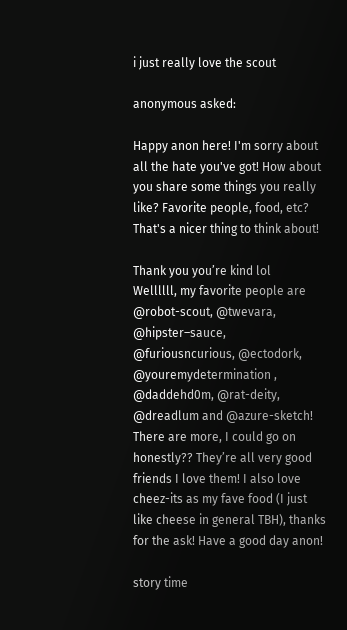i just really love the scout

anonymous asked:

Happy anon here! I'm sorry about all the hate you've got! How about you share some things you really like? Favorite people, food, etc? That's a nicer thing to think about!

Thank you you’re kind lol
Wellllll, my favorite people are @robot-scout, @twevara, @hipster–sauce, @furiousncurious, @ectodork, @youremydetermination , @daddehd0m, @rat-deity, @dreadlum and @azure-sketch! There are more, I could go on honestly?? They’re all very good friends I love them! I also love cheez-its as my fave food (I just like cheese in general TBH), thanks for the ask! Have a good day anon!

story time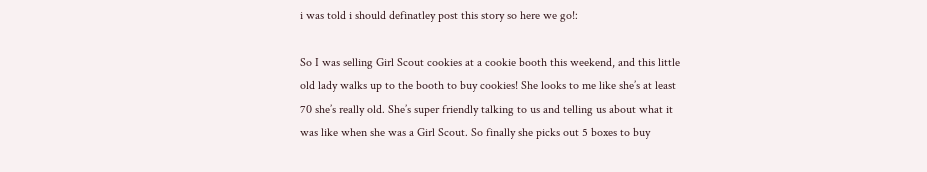i was told i should definatley post this story so here we go!:

So I was selling Girl Scout cookies at a cookie booth this weekend, and this little old lady walks up to the booth to buy cookies! She looks to me like she’s at least 70 she’s really old. She’s super friendly talking to us and telling us about what it was like when she was a Girl Scout. So finally she picks out 5 boxes to buy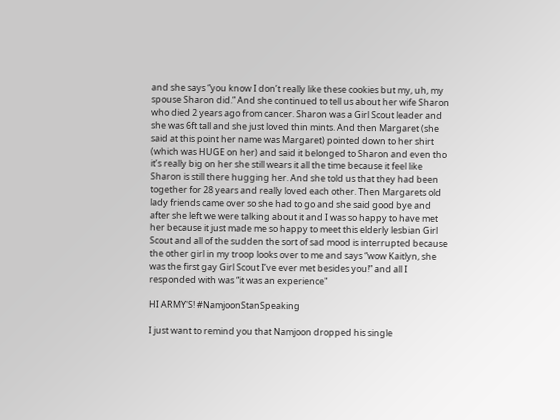and she says “you know I don’t really like these cookies but my, uh, my spouse Sharon did.” And she continued to tell us about her wife Sharon who died 2 years ago from cancer. Sharon was a Girl Scout leader and she was 6ft tall and she just loved thin mints. And then Margaret (she said at this point her name was Margaret) pointed down to her shirt (which was HUGE on her) and said it belonged to Sharon and even tho it’s really big on her she still wears it all the time because it feel like Sharon is still there hugging her. And she told us that they had been together for 28 years and really loved each other. Then Margarets old lady friends came over so she had to go and she said good bye and after she left we were talking about it and I was so happy to have met her because it just made me so happy to meet this elderly lesbian Girl Scout and all of the sudden the sort of sad mood is interrupted because the other girl in my troop looks over to me and says “wow Kaitlyn, she was the first gay Girl Scout I’ve ever met besides you!” and all I responded with was “it was an experience"

HI ARMY'S! #NamjoonStanSpeaking

I just want to remind you that Namjoon dropped his single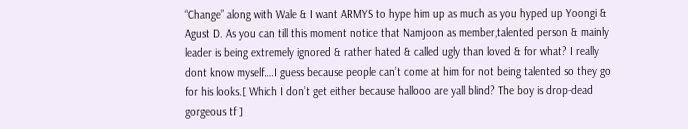“Change” along with Wale & I want ARMYS to hype him up as much as you hyped up Yoongi & Agust D. As you can till this moment notice that Namjoon as member,talented person & mainly leader is being extremely ignored & rather hated & called ugly than loved & for what? I really dont know myself….I guess because people can’t come at him for not being talented so they go for his looks.[ Which I don’t get either because hallooo are yall blind? The boy is drop-dead gorgeous tf ]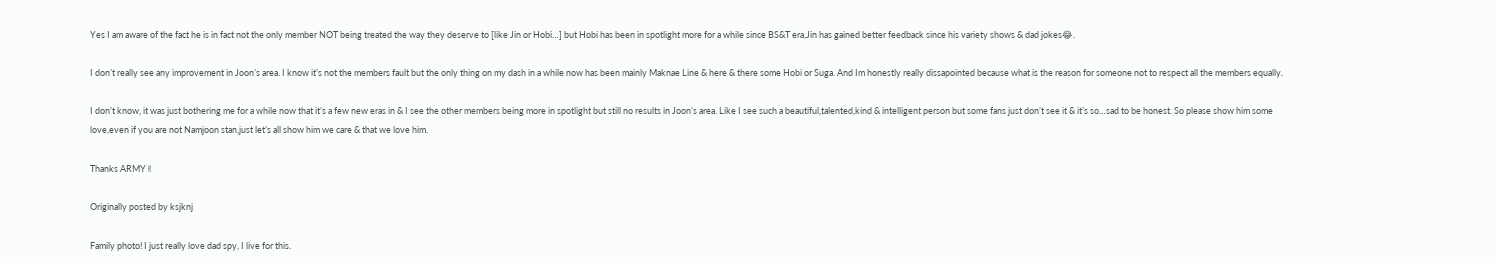Yes I am aware of the fact he is in fact not the only member NOT being treated the way they deserve to [like Jin or Hobi…] but Hobi has been in spotlight more for a while since BS&T era,Jin has gained better feedback since his variety shows & dad jokes😂.

I don’t really see any improvement in Joon’s area. I know it’s not the members fault but the only thing on my dash in a while now has been mainly Maknae Line & here & there some Hobi or Suga. And Im honestly really dissapointed because what is the reason for someone not to respect all the members equally.

I don’t know, it was just bothering me for a while now that it’s a few new eras in & I see the other members being more in spotlight but still no results in Joon’s area. Like I see such a beautiful,talented,kind & intelligent person but some fans just don’t see it & it’s so…sad to be honest. So please show him some love,even if you are not Namjoon stan,just let’s all show him we care & that we love him.

Thanks ARMY✌

Originally posted by ksjknj

Family photo! I just really love dad spy, I live for this.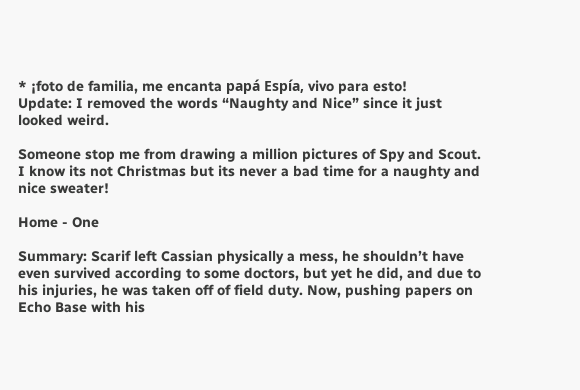* ¡foto de familia, me encanta papá Espía, vivo para esto!
Update: I removed the words “Naughty and Nice” since it just looked weird.

Someone stop me from drawing a million pictures of Spy and Scout. I know its not Christmas but its never a bad time for a naughty and nice sweater!

Home - One

Summary: Scarif left Cassian physically a mess, he shouldn’t have even survived according to some doctors, but yet he did, and due to his injuries, he was taken off of field duty. Now, pushing papers on Echo Base with his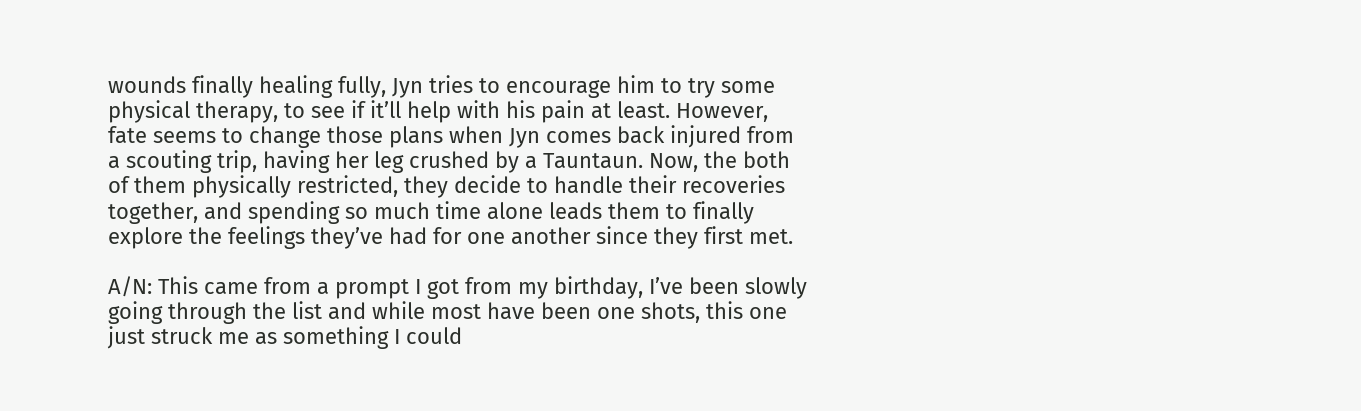wounds finally healing fully, Jyn tries to encourage him to try some physical therapy, to see if it’ll help with his pain at least. However, fate seems to change those plans when Jyn comes back injured from a scouting trip, having her leg crushed by a Tauntaun. Now, the both of them physically restricted, they decide to handle their recoveries together, and spending so much time alone leads them to finally explore the feelings they’ve had for one another since they first met.

A/N: This came from a prompt I got from my birthday, I’ve been slowly going through the list and while most have been one shots, this one just struck me as something I could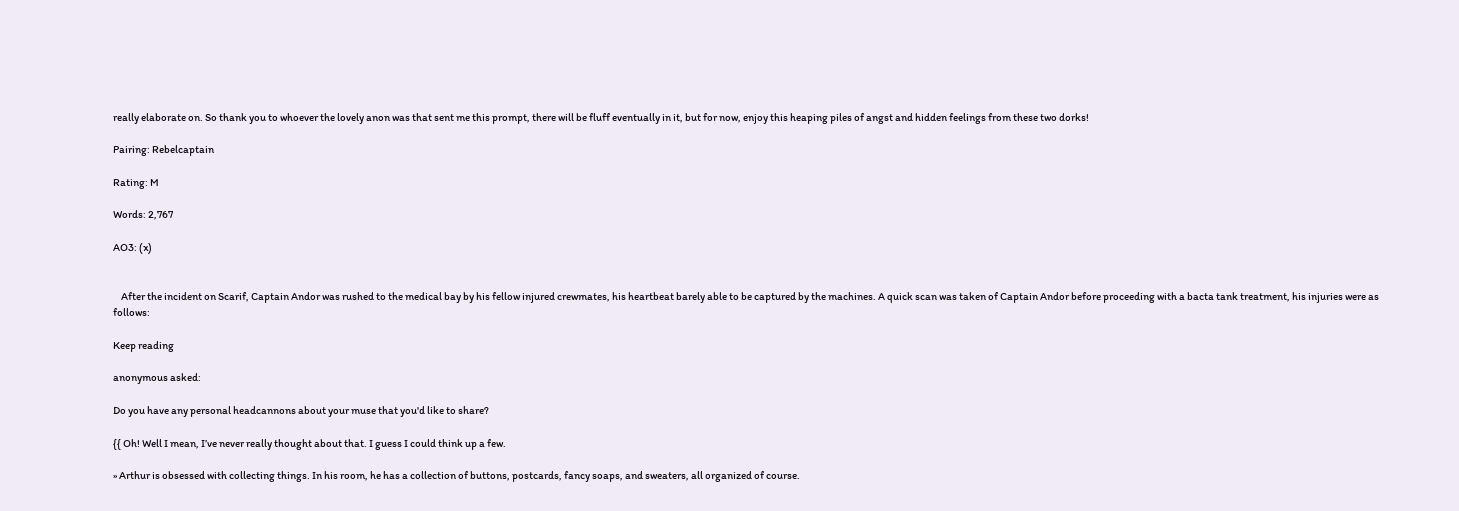really elaborate on. So thank you to whoever the lovely anon was that sent me this prompt, there will be fluff eventually in it, but for now, enjoy this heaping piles of angst and hidden feelings from these two dorks!

Pairing: Rebelcaptain

Rating: M

Words: 2,767

AO3: (x)


    After the incident on Scarif, Captain Andor was rushed to the medical bay by his fellow injured crewmates, his heartbeat barely able to be captured by the machines. A quick scan was taken of Captain Andor before proceeding with a bacta tank treatment, his injuries were as follows:

Keep reading

anonymous asked:

Do you have any personal headcannons about your muse that you'd like to share?

{{ Oh! Well I mean, I’ve never really thought about that. I guess I could think up a few.

» Arthur is obsessed with collecting things. In his room, he has a collection of buttons, postcards, fancy soaps, and sweaters, all organized of course.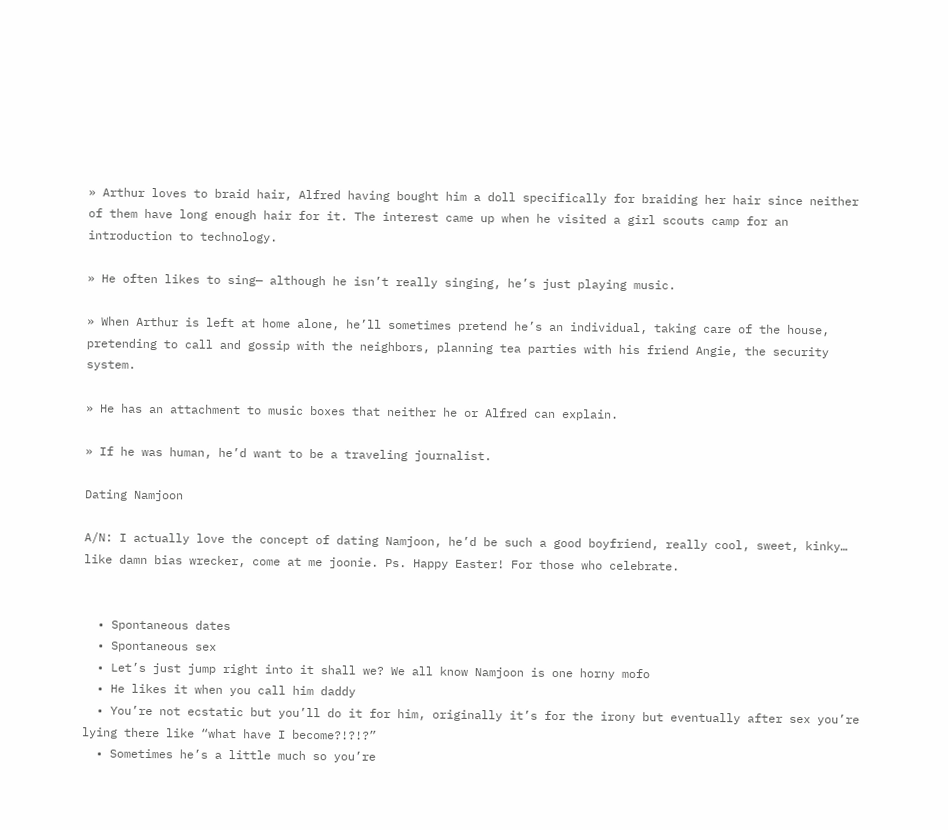» Arthur loves to braid hair, Alfred having bought him a doll specifically for braiding her hair since neither of them have long enough hair for it. The interest came up when he visited a girl scouts camp for an introduction to technology.

» He often likes to sing— although he isn’t really singing, he’s just playing music.

» When Arthur is left at home alone, he’ll sometimes pretend he’s an individual, taking care of the house, pretending to call and gossip with the neighbors, planning tea parties with his friend Angie, the security system.

» He has an attachment to music boxes that neither he or Alfred can explain.

» If he was human, he’d want to be a traveling journalist.

Dating Namjoon

A/N: I actually love the concept of dating Namjoon, he’d be such a good boyfriend, really cool, sweet, kinky… like damn bias wrecker, come at me joonie. Ps. Happy Easter! For those who celebrate.


  • Spontaneous dates
  • Spontaneous sex
  • Let’s just jump right into it shall we? We all know Namjoon is one horny mofo
  • He likes it when you call him daddy
  • You’re not ecstatic but you’ll do it for him, originally it’s for the irony but eventually after sex you’re lying there like “what have I become?!?!?”
  • Sometimes he’s a little much so you’re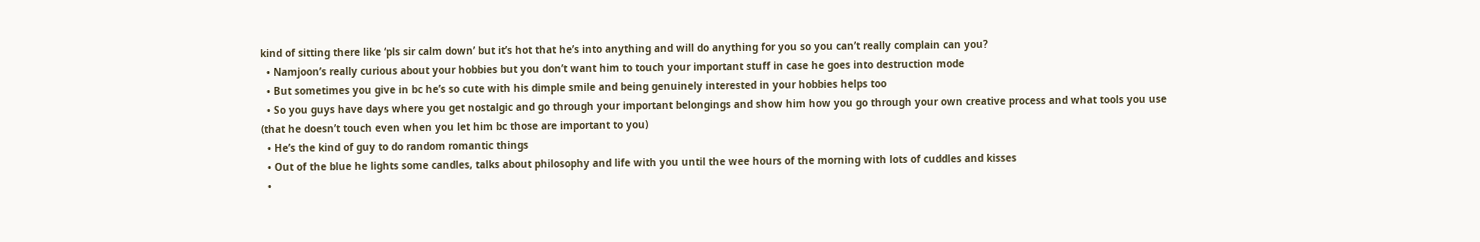kind of sitting there like ‘pls sir calm down’ but it’s hot that he’s into anything and will do anything for you so you can’t really complain can you?
  • Namjoon’s really curious about your hobbies but you don’t want him to touch your important stuff in case he goes into destruction mode
  • But sometimes you give in bc he’s so cute with his dimple smile and being genuinely interested in your hobbies helps too
  • So you guys have days where you get nostalgic and go through your important belongings and show him how you go through your own creative process and what tools you use (that he doesn’t touch even when you let him bc those are important to you)
  • He’s the kind of guy to do random romantic things
  • Out of the blue he lights some candles, talks about philosophy and life with you until the wee hours of the morning with lots of cuddles and kisses
  •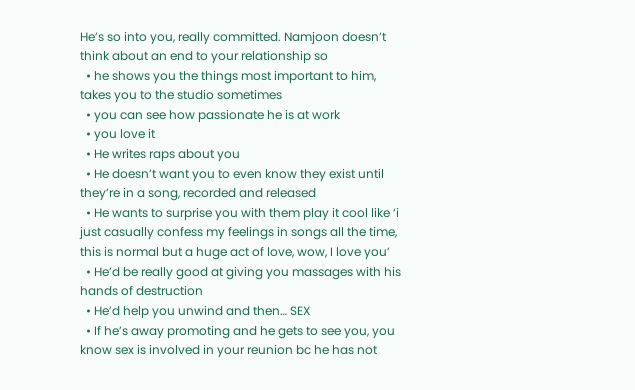He’s so into you, really committed. Namjoon doesn’t think about an end to your relationship so
  • he shows you the things most important to him, takes you to the studio sometimes
  • you can see how passionate he is at work
  • you love it
  • He writes raps about you
  • He doesn’t want you to even know they exist until they’re in a song, recorded and released
  • He wants to surprise you with them play it cool like ‘i just casually confess my feelings in songs all the time, this is normal but a huge act of love, wow, I love you’
  • He’d be really good at giving you massages with his hands of destruction
  • He’d help you unwind and then… SEX
  • If he’s away promoting and he gets to see you, you know sex is involved in your reunion bc he has not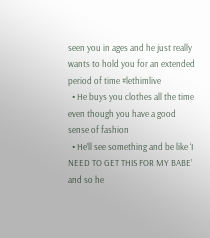seen you in ages and he just really wants to hold you for an extended period of time #lethimlive
  • He buys you clothes all the time even though you have a good sense of fashion
  • He’ll see something and be like ‘I NEED TO GET THIS FOR MY BABE’ and so he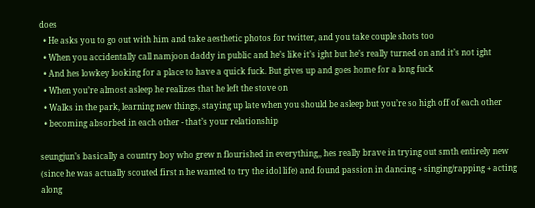does
  • He asks you to go out with him and take aesthetic photos for twitter, and you take couple shots too
  • When you accidentally call namjoon daddy in public and he’s like it’s ight but he’s really turned on and it’s not ight
  • And hes lowkey looking for a place to have a quick fuck. But gives up and goes home for a long fuck
  • When you’re almost asleep he realizes that he left the stove on
  • Walks in the park, learning new things, staying up late when you should be asleep but you’re so high off of each other
  • becoming absorbed in each other - that’s your relationship

seungjun’s basically a country boy who grew n flourished in everything,, hes really brave in trying out smth entirely new (since he was actually scouted first n he wanted to try the idol life) and found passion in dancing + singing/rapping + acting along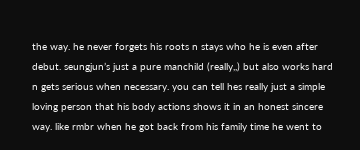the way. he never forgets his roots n stays who he is even after debut. seungjun’s just a pure manchild (really,,) but also works hard n gets serious when necessary. you can tell hes really just a simple loving person that his body actions shows it in an honest sincere way. like rmbr when he got back from his family time he went to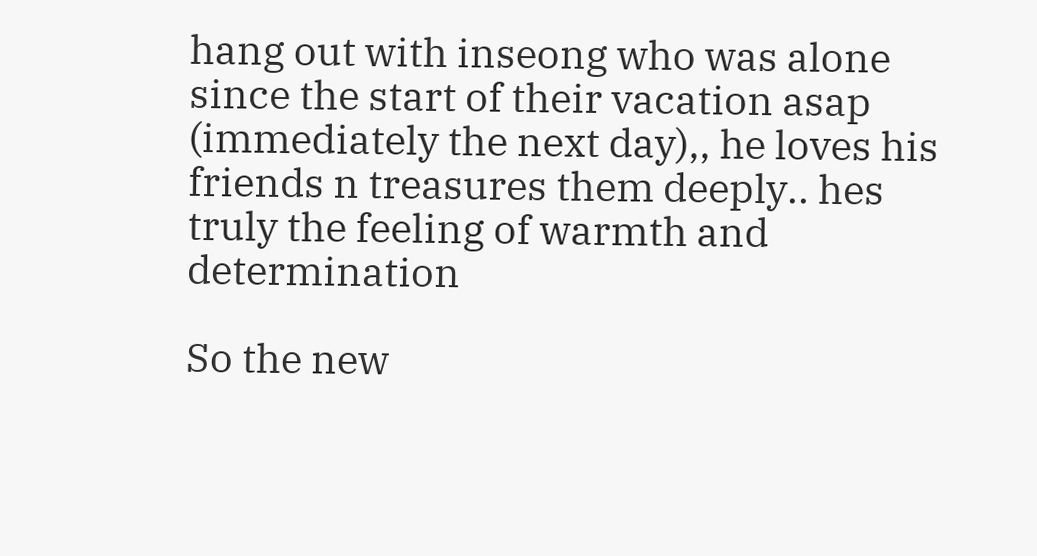hang out with inseong who was alone since the start of their vacation asap (immediately the next day),, he loves his friends n treasures them deeply.. hes truly the feeling of warmth and determination

So the new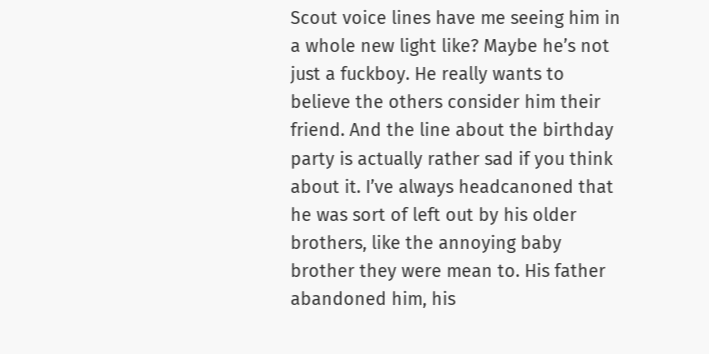Scout voice lines have me seeing him in a whole new light like? Maybe he’s not just a fuckboy. He really wants to believe the others consider him their friend. And the line about the birthday party is actually rather sad if you think about it. I’ve always headcanoned that he was sort of left out by his older brothers, like the annoying baby brother they were mean to. His father abandoned him, his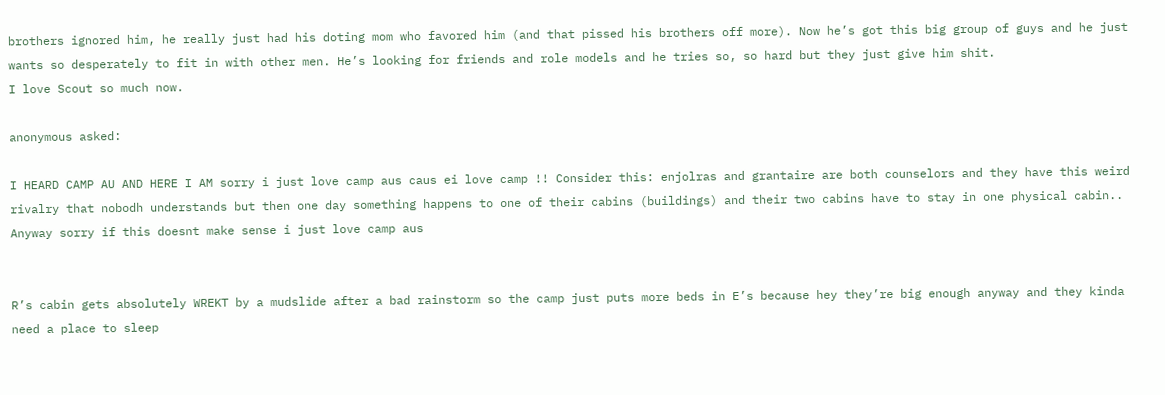brothers ignored him, he really just had his doting mom who favored him (and that pissed his brothers off more). Now he’s got this big group of guys and he just wants so desperately to fit in with other men. He’s looking for friends and role models and he tries so, so hard but they just give him shit.
I love Scout so much now.

anonymous asked:

I HEARD CAMP AU AND HERE I AM sorry i just love camp aus caus ei love camp !! Consider this: enjolras and grantaire are both counselors and they have this weird rivalry that nobodh understands but then one day something happens to one of their cabins (buildings) and their two cabins have to stay in one physical cabin.. Anyway sorry if this doesnt make sense i just love camp aus


R’s cabin gets absolutely WREKT by a mudslide after a bad rainstorm so the camp just puts more beds in E’s because hey they’re big enough anyway and they kinda need a place to sleep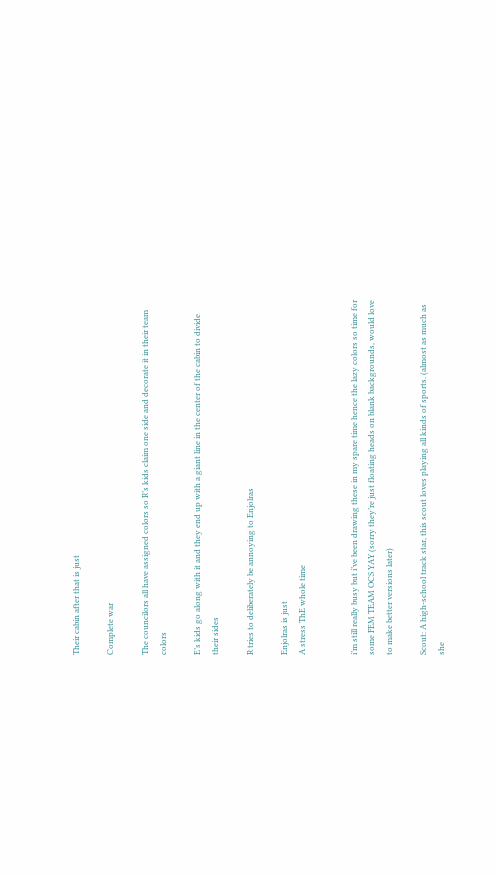Their cabin after that is just

Complete war

The councilors all have assigned colors so R’s kids claim one side and decorate it in their team colors

E’s kids go along with it and they end up with a giant line in the center of the cabin to divide their sides

R tries to deliberately be annoying to Enjolras

Enjolras is just
A stress ThE whole time


i’m still really busy but i’ve been drawing these in my spare time hence the lazy colors so time for some FEM TEAM OCS YAY (sorry they’re just floating heads on blank backgrounds, would love to make better versions later)

Scout: A high-school track star, this scout loves playing all kinds of sports. (almost as much as she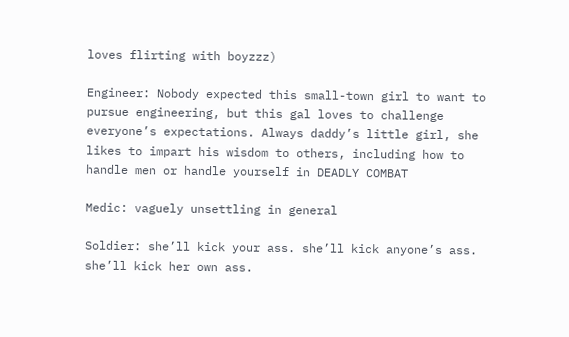loves flirting with boyzzz)

Engineer: Nobody expected this small-town girl to want to pursue engineering, but this gal loves to challenge everyone’s expectations. Always daddy’s little girl, she likes to impart his wisdom to others, including how to handle men or handle yourself in DEADLY COMBAT

Medic: vaguely unsettling in general

Soldier: she’ll kick your ass. she’ll kick anyone’s ass. she’ll kick her own ass.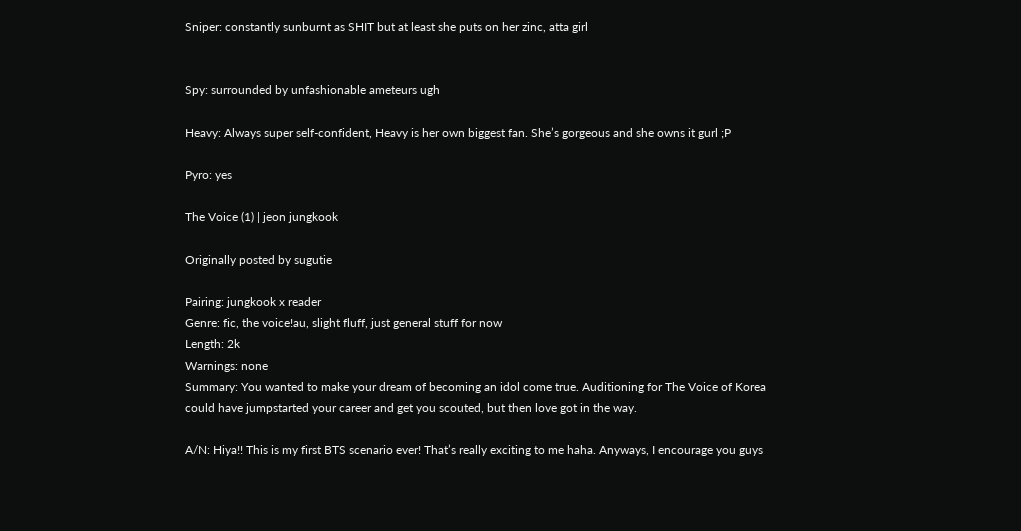Sniper: constantly sunburnt as SHIT but at least she puts on her zinc, atta girl


Spy: surrounded by unfashionable ameteurs ugh

Heavy: Always super self-confident, Heavy is her own biggest fan. She’s gorgeous and she owns it gurl ;P

Pyro: yes

The Voice (1) | jeon jungkook

Originally posted by sugutie

Pairing: jungkook x reader
Genre: fic, the voice!au, slight fluff, just general stuff for now
Length: 2k
Warnings: none
Summary: You wanted to make your dream of becoming an idol come true. Auditioning for The Voice of Korea could have jumpstarted your career and get you scouted, but then love got in the way.

A/N: Hiya!! This is my first BTS scenario ever! That’s really exciting to me haha. Anyways, I encourage you guys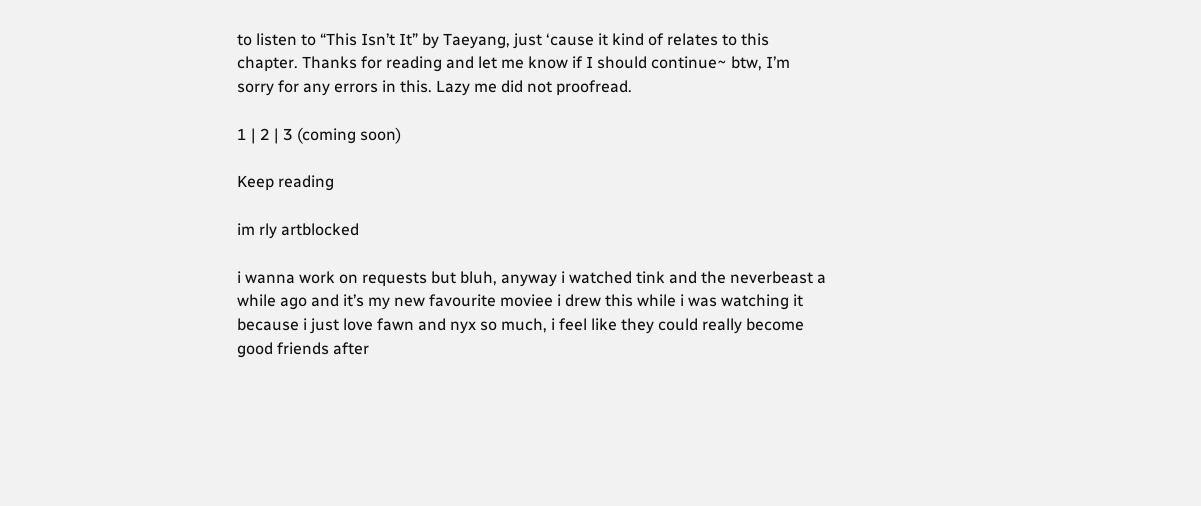to listen to “This Isn’t It” by Taeyang, just ‘cause it kind of relates to this chapter. Thanks for reading and let me know if I should continue~ btw, I’m sorry for any errors in this. Lazy me did not proofread.

1 | 2 | 3 (coming soon)

Keep reading

im rly artblocked

i wanna work on requests but bluh, anyway i watched tink and the neverbeast a while ago and it’s my new favourite moviee i drew this while i was watching it because i just love fawn and nyx so much, i feel like they could really become good friends after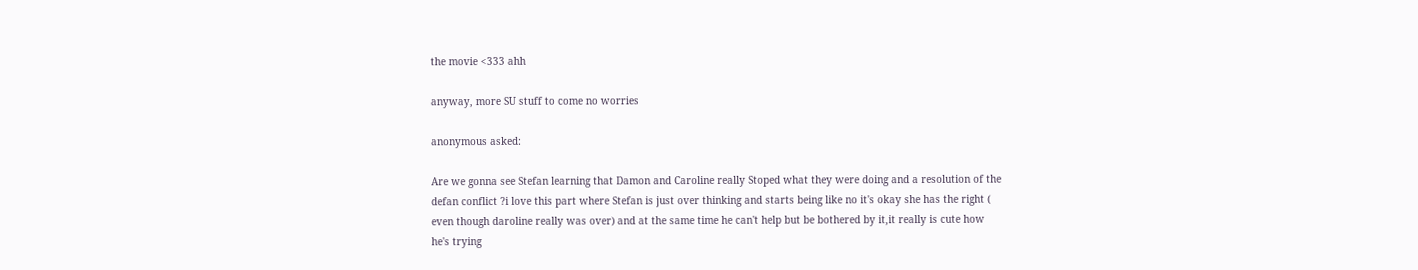the movie <333 ahh

anyway, more SU stuff to come no worries

anonymous asked:

Are we gonna see Stefan learning that Damon and Caroline really Stoped what they were doing and a resolution of the defan conflict ?i love this part where Stefan is just over thinking and starts being like no it's okay she has the right ( even though daroline really was over) and at the same time he can't help but be bothered by it,it really is cute how he's trying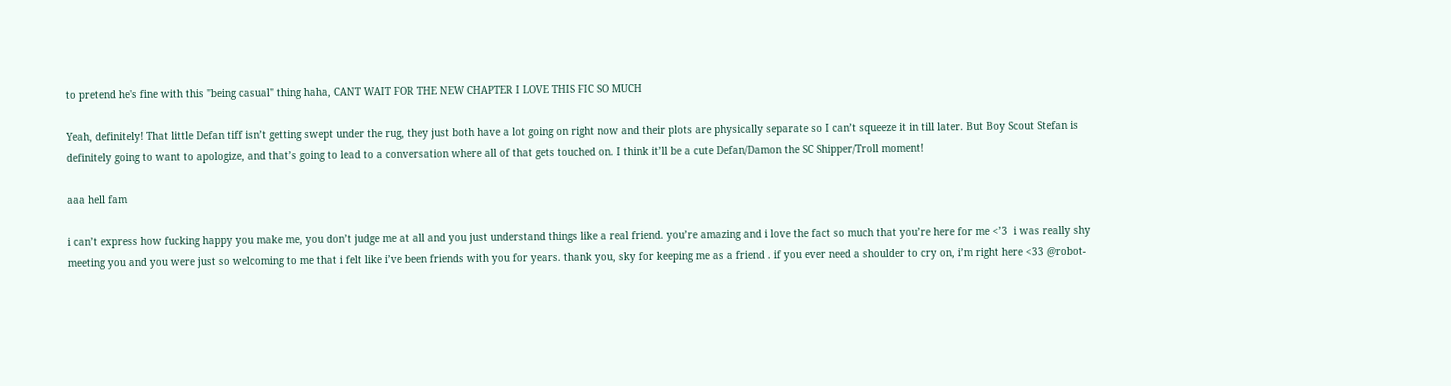to pretend he's fine with this "being casual" thing haha, CANT WAIT FOR THE NEW CHAPTER I LOVE THIS FIC SO MUCH

Yeah, definitely! That little Defan tiff isn’t getting swept under the rug, they just both have a lot going on right now and their plots are physically separate so I can’t squeeze it in till later. But Boy Scout Stefan is definitely going to want to apologize, and that’s going to lead to a conversation where all of that gets touched on. I think it’ll be a cute Defan/Damon the SC Shipper/Troll moment!

aaa hell fam

i can’t express how fucking happy you make me, you don’t judge me at all and you just understand things like a real friend. you’re amazing and i love the fact so much that you’re here for me <’3  i was really shy meeting you and you were just so welcoming to me that i felt like i’ve been friends with you for years. thank you, sky for keeping me as a friend . if you ever need a shoulder to cry on, i’m right here <33 @robot-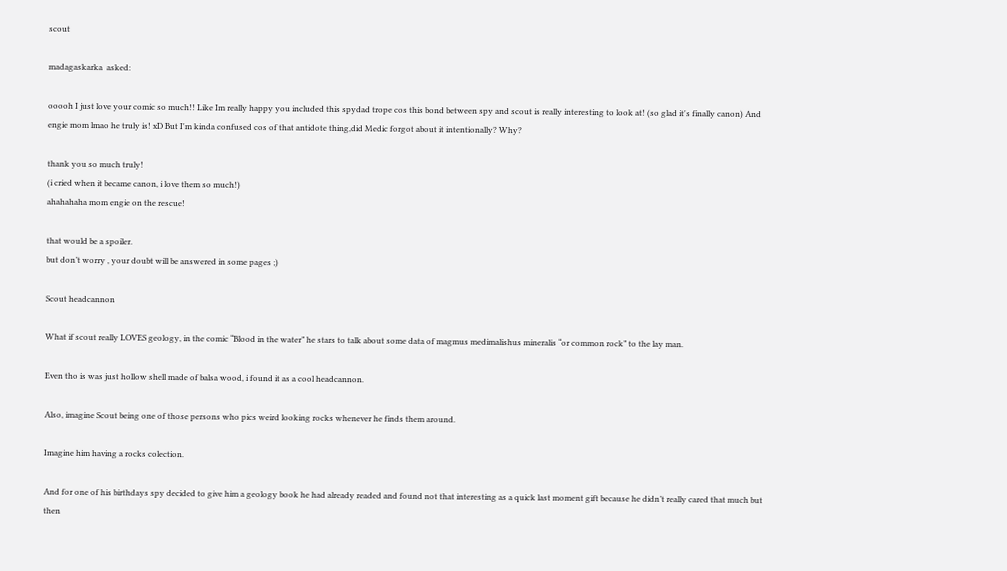scout

madagaskarka  asked:

ooooh I just love your comic so much!! Like Im really happy you included this spydad trope cos this bond between spy and scout is really interesting to look at! (so glad it's finally canon) And engie mom lmao he truly is! xD But I'm kinda confused cos of that antidote thing,did Medic forgot about it intentionally? Why?

thank you so much truly!
(i cried when it became canon, i love them so much!)
ahahahaha mom engie on the rescue!

that would be a spoiler.
but don’t worry , your doubt will be answered in some pages ;)

Scout headcannon

What if scout really LOVES geology, in the comic “Blood in the water” he stars to talk about some data of magmus medimalishus mineralis “or common rock” to the lay man.

Even tho is was just hollow shell made of balsa wood, i found it as a cool headcannon.

Also, imagine Scout being one of those persons who pics weird looking rocks whenever he finds them around.

Imagine him having a rocks colection.

And for one of his birthdays spy decided to give him a geology book he had already readed and found not that interesting as a quick last moment gift because he didn’t really cared that much but then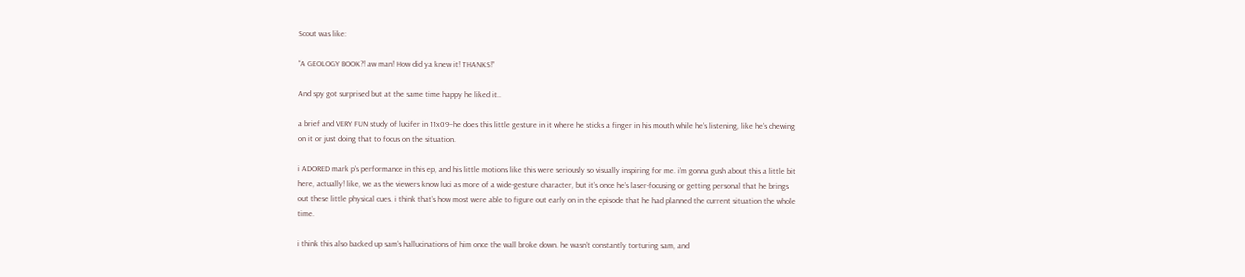Scout was like:

“A GEOLOGY BOOK?! aw man! How did ya knew it! THANKS!”

And spy got surprised but at the same time happy he liked it..

a brief and VERY FUN study of lucifer in 11x09–he does this little gesture in it where he sticks a finger in his mouth while he’s listening, like he’s chewing on it or just doing that to focus on the situation.

i ADORED mark p’s performance in this ep, and his little motions like this were seriously so visually inspiring for me. i’m gonna gush about this a little bit here, actually! like, we as the viewers know luci as more of a wide-gesture character, but it’s once he’s laser-focusing or getting personal that he brings out these little physical cues. i think that’s how most were able to figure out early on in the episode that he had planned the current situation the whole time.

i think this also backed up sam’s hallucinations of him once the wall broke down. he wasn’t constantly torturing sam, and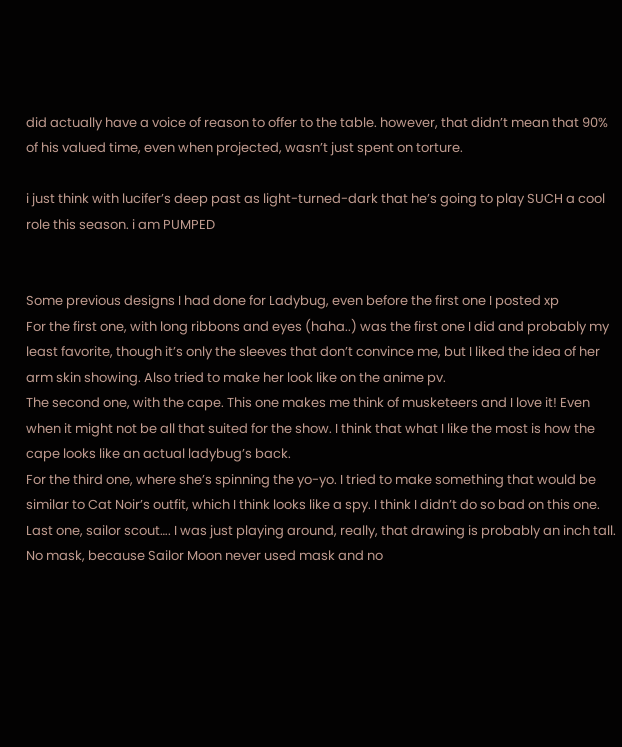did actually have a voice of reason to offer to the table. however, that didn’t mean that 90% of his valued time, even when projected, wasn’t just spent on torture.

i just think with lucifer’s deep past as light-turned-dark that he’s going to play SUCH a cool role this season. i am PUMPED


Some previous designs I had done for Ladybug, even before the first one I posted xp
For the first one, with long ribbons and eyes (haha..) was the first one I did and probably my least favorite, though it’s only the sleeves that don’t convince me, but I liked the idea of her arm skin showing. Also tried to make her look like on the anime pv.
The second one, with the cape. This one makes me think of musketeers and I love it! Even when it might not be all that suited for the show. I think that what I like the most is how the cape looks like an actual ladybug’s back.
For the third one, where she’s spinning the yo-yo. I tried to make something that would be similar to Cat Noir’s outfit, which I think looks like a spy. I think I didn’t do so bad on this one.
Last one, sailor scout…. I was just playing around, really, that drawing is probably an inch tall. No mask, because Sailor Moon never used mask and no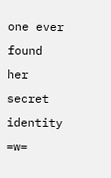one ever found her secret identity =w=